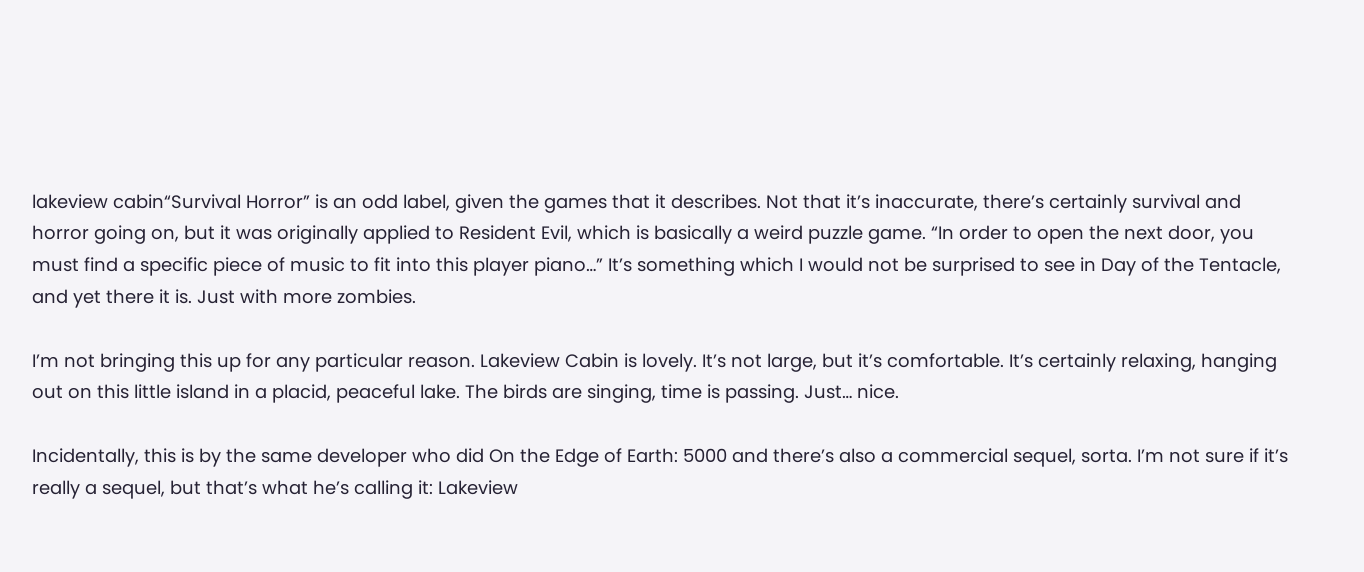lakeview cabin“Survival Horror” is an odd label, given the games that it describes. Not that it’s inaccurate, there’s certainly survival and horror going on, but it was originally applied to Resident Evil, which is basically a weird puzzle game. “In order to open the next door, you must find a specific piece of music to fit into this player piano…” It’s something which I would not be surprised to see in Day of the Tentacle, and yet there it is. Just with more zombies.

I’m not bringing this up for any particular reason. Lakeview Cabin is lovely. It’s not large, but it’s comfortable. It’s certainly relaxing, hanging out on this little island in a placid, peaceful lake. The birds are singing, time is passing. Just… nice.

Incidentally, this is by the same developer who did On the Edge of Earth: 5000 and there’s also a commercial sequel, sorta. I’m not sure if it’s really a sequel, but that’s what he’s calling it: Lakeview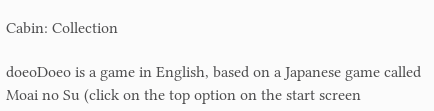Cabin: Collection

doeoDoeo is a game in English, based on a Japanese game called Moai no Su (click on the top option on the start screen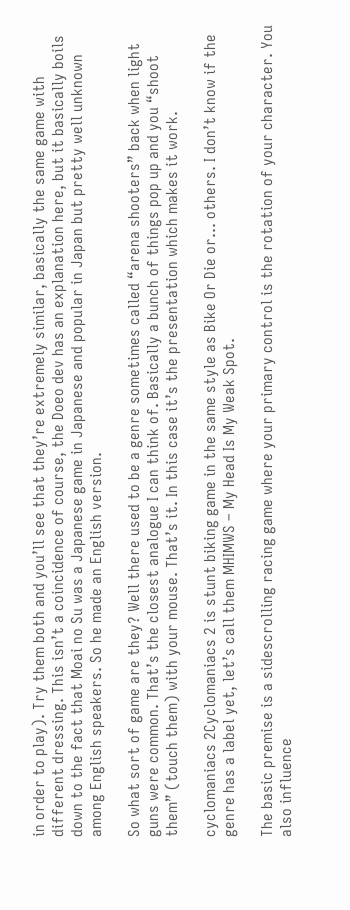in order to play). Try them both and you’ll see that they’re extremely similar, basically the same game with different dressing. This isn’t a coincidence of course, the Doeo dev has an explanation here, but it basically boils down to the fact that Moai no Su was a Japanese game in Japanese and popular in Japan but pretty well unknown among English speakers. So he made an English version.

So what sort of game are they? Well there used to be a genre sometimes called “arena shooters” back when light guns were common. That’s the closest analogue I can think of. Basically a bunch of things pop up and you “shoot them” (touch them) with your mouse. That’s it. In this case it’s the presentation which makes it work.

cyclomaniacs 2Cyclomaniacs 2 is stunt biking game in the same style as Bike Or Die or… others. I don’t know if the genre has a label yet, let’s call them MHIMWS – My Head Is My Weak Spot.

The basic premise is a sidescrolling racing game where your primary control is the rotation of your character. You also influence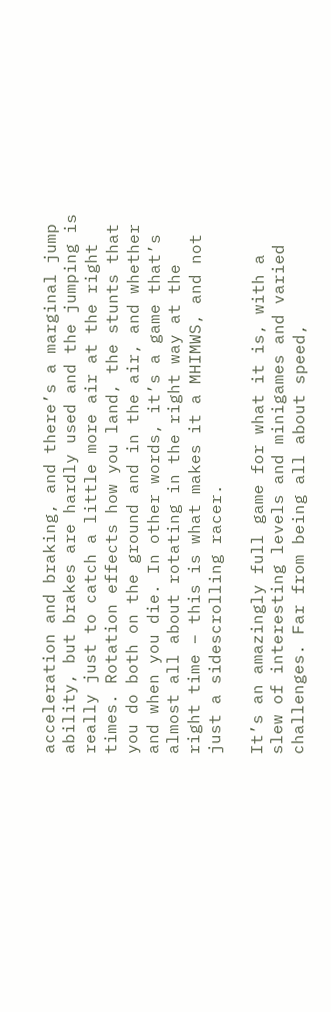acceleration and braking, and there’s a marginal jump ability, but brakes are hardly used and the jumping is really just to catch a little more air at the right times. Rotation effects how you land, the stunts that you do both on the ground and in the air, and whether and when you die. In other words, it’s a game that’s almost all about rotating in the right way at the right time – this is what makes it a MHIMWS, and not just a sidescrolling racer.

It’s an amazingly full game for what it is, with a slew of interesting levels and minigames and varied challenges. Far from being all about speed,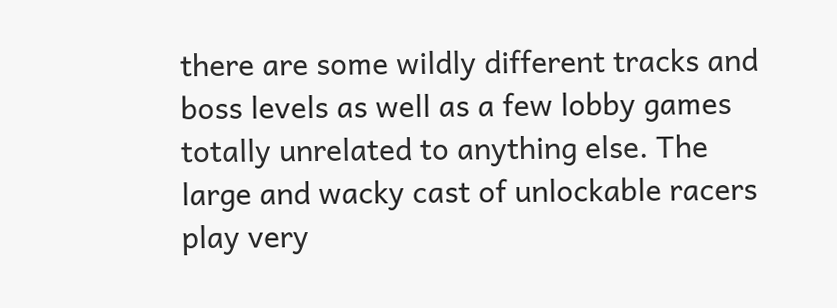there are some wildly different tracks and boss levels as well as a few lobby games totally unrelated to anything else. The large and wacky cast of unlockable racers play very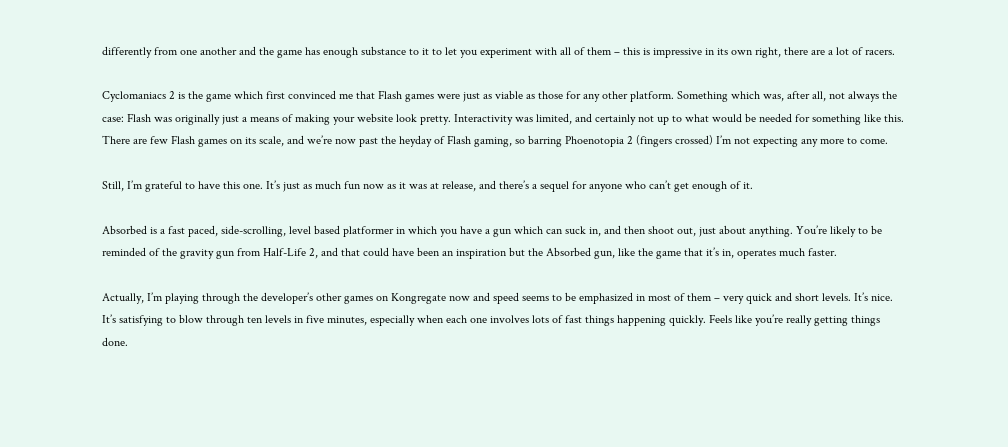differently from one another and the game has enough substance to it to let you experiment with all of them – this is impressive in its own right, there are a lot of racers.

Cyclomaniacs 2 is the game which first convinced me that Flash games were just as viable as those for any other platform. Something which was, after all, not always the case: Flash was originally just a means of making your website look pretty. Interactivity was limited, and certainly not up to what would be needed for something like this. There are few Flash games on its scale, and we’re now past the heyday of Flash gaming, so barring Phoenotopia 2 (fingers crossed) I’m not expecting any more to come.

Still, I’m grateful to have this one. It’s just as much fun now as it was at release, and there’s a sequel for anyone who can’t get enough of it.

Absorbed is a fast paced, side-scrolling, level based platformer in which you have a gun which can suck in, and then shoot out, just about anything. You’re likely to be reminded of the gravity gun from Half-Life 2, and that could have been an inspiration but the Absorbed gun, like the game that it’s in, operates much faster.

Actually, I’m playing through the developer’s other games on Kongregate now and speed seems to be emphasized in most of them – very quick and short levels. It’s nice. It’s satisfying to blow through ten levels in five minutes, especially when each one involves lots of fast things happening quickly. Feels like you’re really getting things done.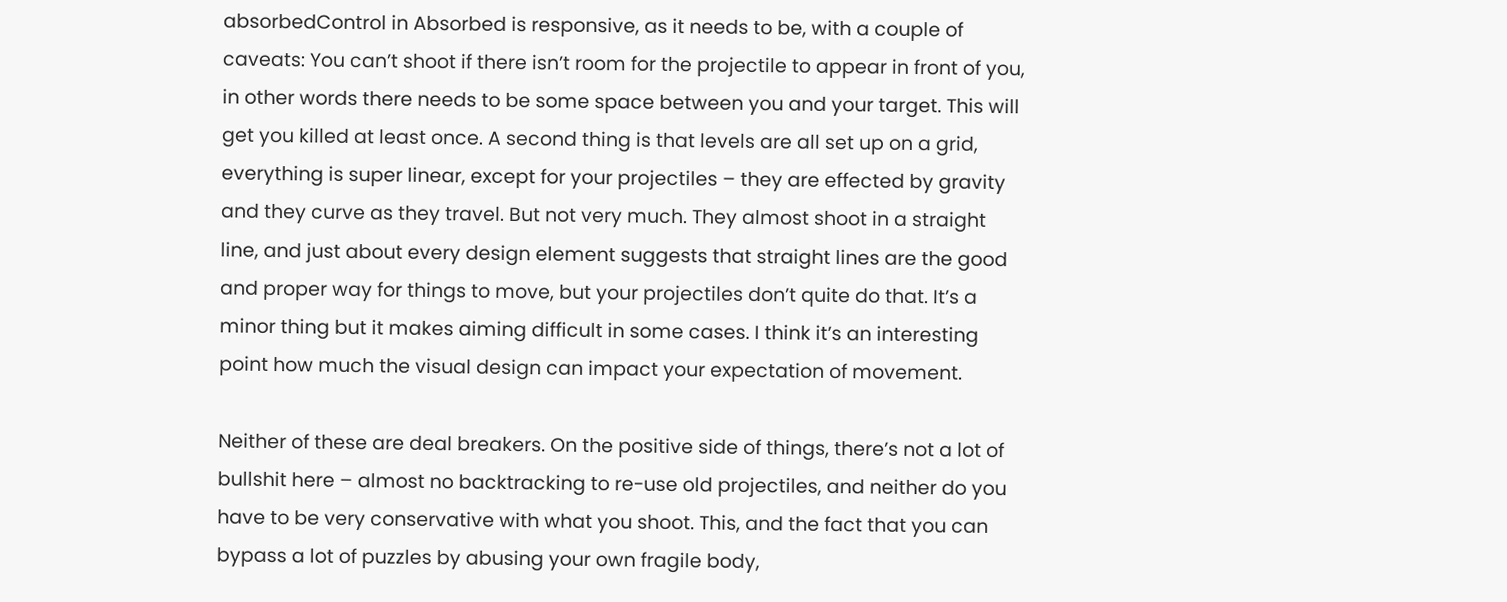absorbedControl in Absorbed is responsive, as it needs to be, with a couple of caveats: You can’t shoot if there isn’t room for the projectile to appear in front of you, in other words there needs to be some space between you and your target. This will get you killed at least once. A second thing is that levels are all set up on a grid, everything is super linear, except for your projectiles – they are effected by gravity and they curve as they travel. But not very much. They almost shoot in a straight line, and just about every design element suggests that straight lines are the good and proper way for things to move, but your projectiles don’t quite do that. It’s a minor thing but it makes aiming difficult in some cases. I think it’s an interesting point how much the visual design can impact your expectation of movement.

Neither of these are deal breakers. On the positive side of things, there’s not a lot of bullshit here – almost no backtracking to re-use old projectiles, and neither do you have to be very conservative with what you shoot. This, and the fact that you can bypass a lot of puzzles by abusing your own fragile body,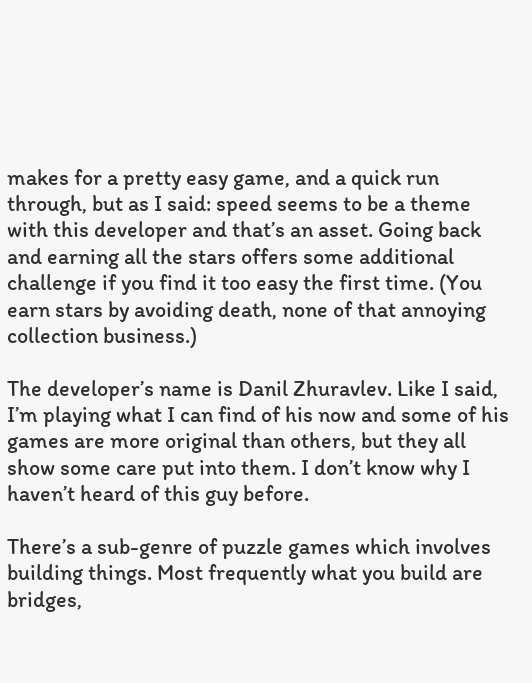makes for a pretty easy game, and a quick run through, but as I said: speed seems to be a theme with this developer and that’s an asset. Going back and earning all the stars offers some additional challenge if you find it too easy the first time. (You earn stars by avoiding death, none of that annoying collection business.)

The developer’s name is Danil Zhuravlev. Like I said, I’m playing what I can find of his now and some of his games are more original than others, but they all show some care put into them. I don’t know why I haven’t heard of this guy before.

There’s a sub-genre of puzzle games which involves building things. Most frequently what you build are bridges,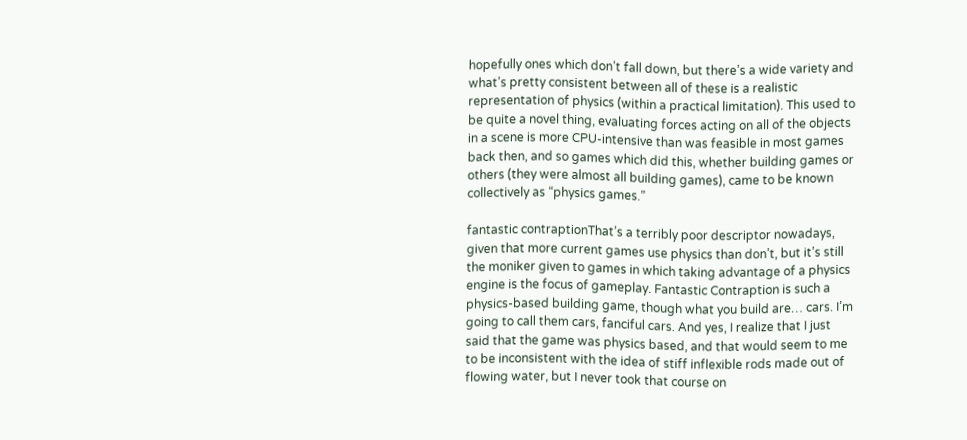hopefully ones which don’t fall down, but there’s a wide variety and what’s pretty consistent between all of these is a realistic representation of physics (within a practical limitation). This used to be quite a novel thing, evaluating forces acting on all of the objects in a scene is more CPU-intensive than was feasible in most games back then, and so games which did this, whether building games or others (they were almost all building games), came to be known collectively as “physics games.”

fantastic contraptionThat’s a terribly poor descriptor nowadays, given that more current games use physics than don’t, but it’s still the moniker given to games in which taking advantage of a physics engine is the focus of gameplay. Fantastic Contraption is such a physics-based building game, though what you build are… cars. I’m going to call them cars, fanciful cars. And yes, I realize that I just said that the game was physics based, and that would seem to me to be inconsistent with the idea of stiff inflexible rods made out of flowing water, but I never took that course on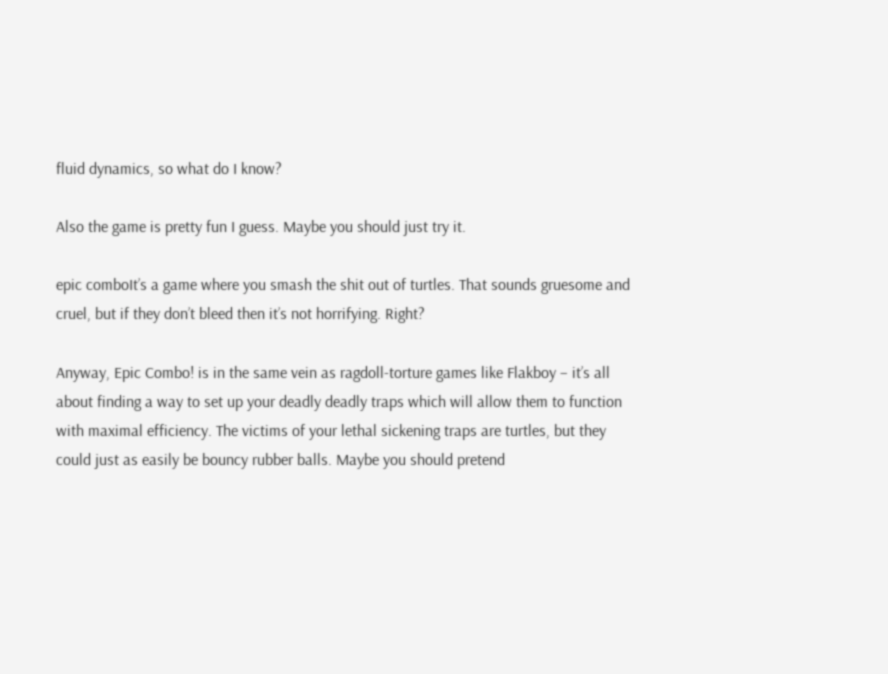fluid dynamics, so what do I know?

Also the game is pretty fun I guess. Maybe you should just try it.

epic comboIt’s a game where you smash the shit out of turtles. That sounds gruesome and cruel, but if they don’t bleed then it’s not horrifying. Right?

Anyway, Epic Combo! is in the same vein as ragdoll-torture games like Flakboy – it’s all about finding a way to set up your deadly deadly traps which will allow them to function with maximal efficiency. The victims of your lethal sickening traps are turtles, but they could just as easily be bouncy rubber balls. Maybe you should pretend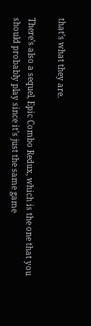that’s what they are.

There’s also a sequel, Epic Combo Redux, which is the one that you should probably play since it’s just the same game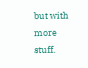but with more stuff.